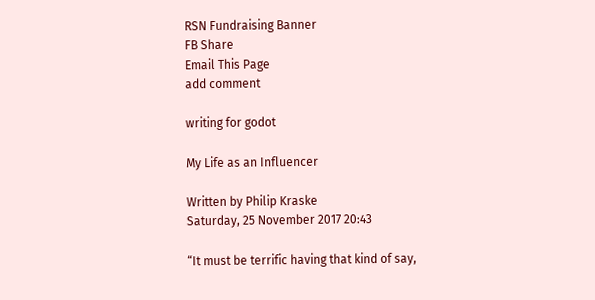RSN Fundraising Banner
FB Share
Email This Page
add comment

writing for godot

My Life as an Influencer

Written by Philip Kraske
Saturday, 25 November 2017 20:43

“It must be terrific having that kind of say,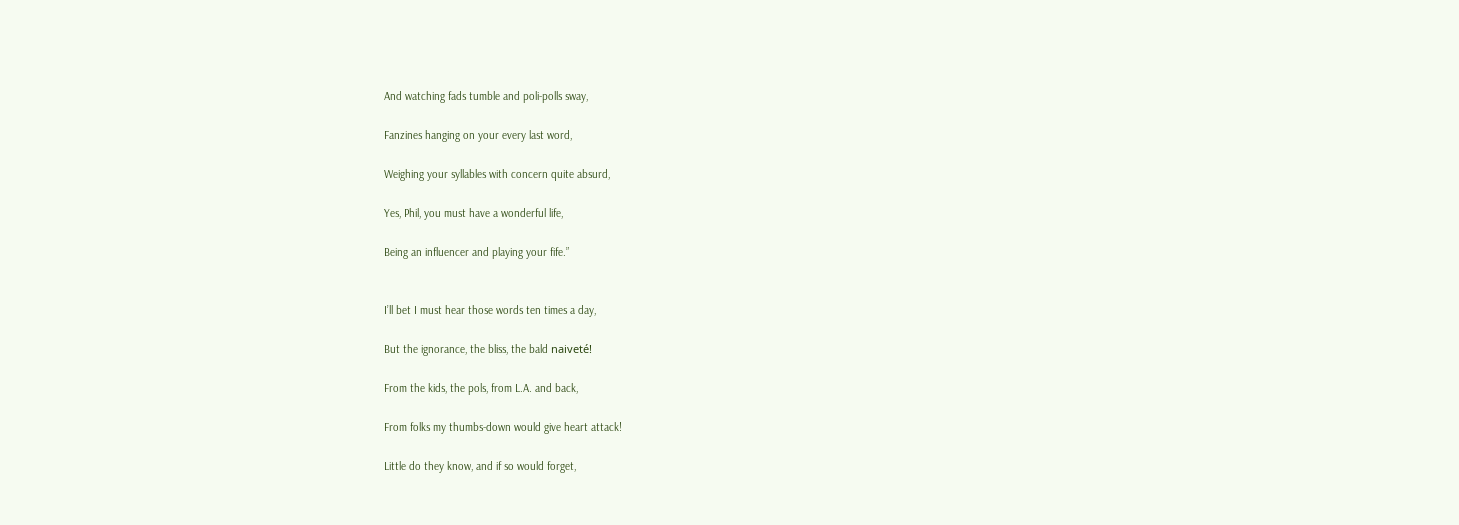And watching fads tumble and poli-polls sway,

Fanzines hanging on your every last word,

Weighing your syllables with concern quite absurd,

Yes, Phil, you must have a wonderful life,

Being an influencer and playing your fife.”


I’ll bet I must hear those words ten times a day,

But the ignorance, the bliss, the bald naiveté!

From the kids, the pols, from L.A. and back,

From folks my thumbs-down would give heart attack!

Little do they know, and if so would forget,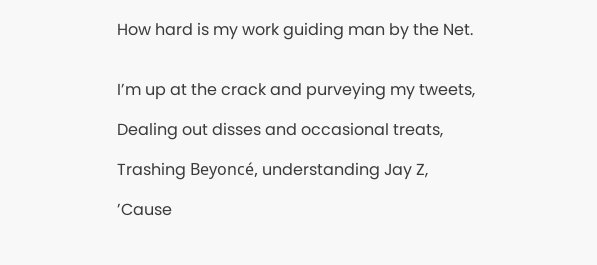How hard is my work guiding man by the Net.


I’m up at the crack and purveying my tweets,

Dealing out disses and occasional treats,

Trashing Beyoncé, understanding Jay Z,

’Cause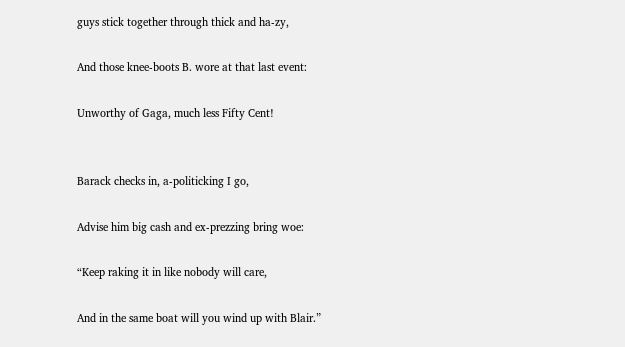guys stick together through thick and ha-zy,

And those knee-boots B. wore at that last event:

Unworthy of Gaga, much less Fifty Cent!


Barack checks in, a-politicking I go,

Advise him big cash and ex-prezzing bring woe:

“Keep raking it in like nobody will care,

And in the same boat will you wind up with Blair.”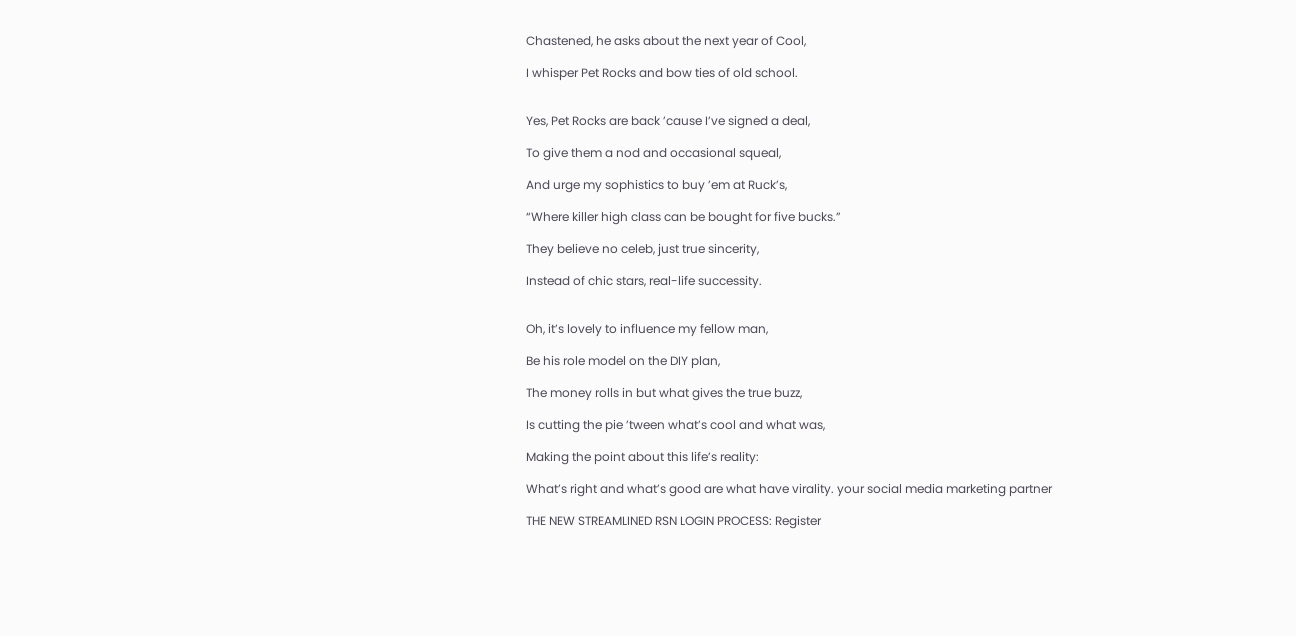Chastened, he asks about the next year of Cool,

I whisper Pet Rocks and bow ties of old school.


Yes, Pet Rocks are back ’cause I’ve signed a deal,

To give them a nod and occasional squeal,

And urge my sophistics to buy ’em at Ruck’s,

“Where killer high class can be bought for five bucks.”

They believe no celeb, just true sincerity,

Instead of chic stars, real-life successity.


Oh, it’s lovely to influence my fellow man,

Be his role model on the DIY plan,

The money rolls in but what gives the true buzz,

Is cutting the pie ’tween what’s cool and what was,

Making the point about this life’s reality:

What’s right and what’s good are what have virality. your social media marketing partner

THE NEW STREAMLINED RSN LOGIN PROCESS: Register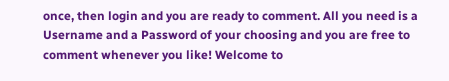once, then login and you are ready to comment. All you need is a Username and a Password of your choosing and you are free to comment whenever you like! Welcome to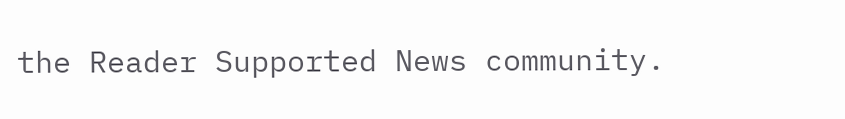the Reader Supported News community.